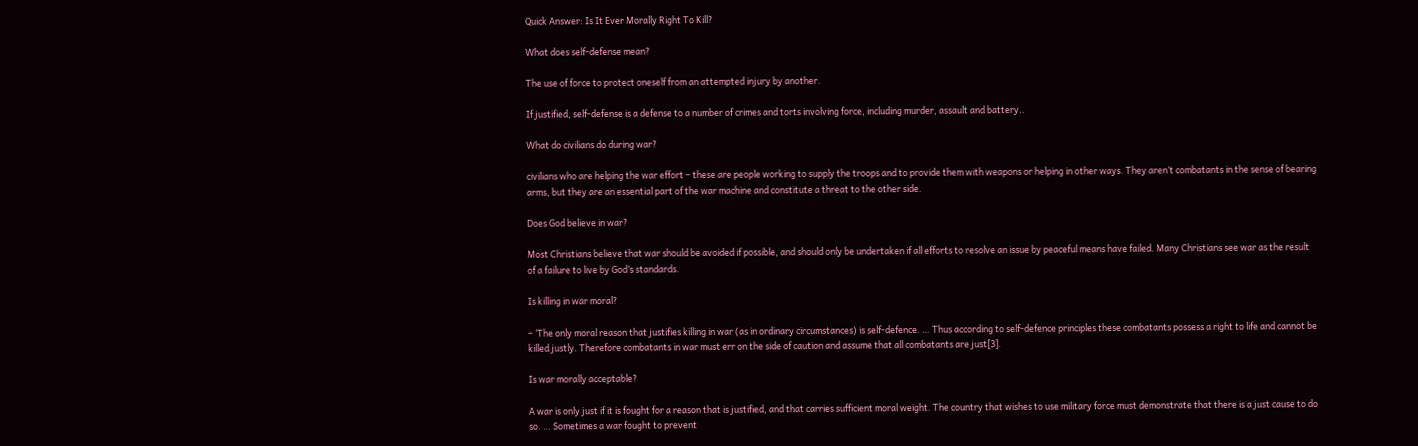Quick Answer: Is It Ever Morally Right To Kill?

What does self-defense mean?

The use of force to protect oneself from an attempted injury by another.

If justified, self-defense is a defense to a number of crimes and torts involving force, including murder, assault and battery..

What do civilians do during war?

civilians who are helping the war effort – these are people working to supply the troops and to provide them with weapons or helping in other ways. They aren’t combatants in the sense of bearing arms, but they are an essential part of the war machine and constitute a threat to the other side.

Does God believe in war?

Most Christians believe that war should be avoided if possible, and should only be undertaken if all efforts to resolve an issue by peaceful means have failed. Many Christians see war as the result of a failure to live by God’s standards.

Is killing in war moral?

– ‘The only moral reason that justifies killing in war (as in ordinary circumstances) is self-defence. … Thus according to self-defence principles these combatants possess a right to life and cannot be killed justly. Therefore combatants in war must err on the side of caution and assume that all combatants are just[3].

Is war morally acceptable?

A war is only just if it is fought for a reason that is justified, and that carries sufficient moral weight. The country that wishes to use military force must demonstrate that there is a just cause to do so. … Sometimes a war fought to prevent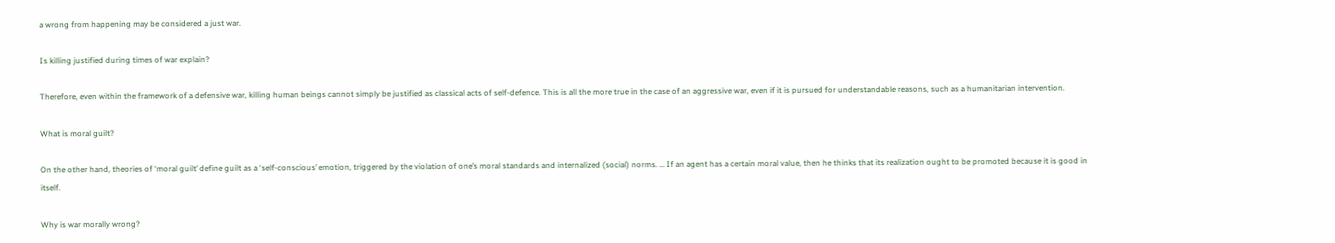a wrong from happening may be considered a just war.

Is killing justified during times of war explain?

Therefore, even within the framework of a defensive war, killing human beings cannot simply be justified as classical acts of self-defence. This is all the more true in the case of an aggressive war, even if it is pursued for understandable reasons, such as a humanitarian intervention.

What is moral guilt?

On the other hand, theories of ‘moral guilt’ define guilt as a ‘self-conscious’ emotion, triggered by the violation of one’s moral standards and internalized (social) norms. … If an agent has a certain moral value, then he thinks that its realization ought to be promoted because it is good in itself.

Why is war morally wrong?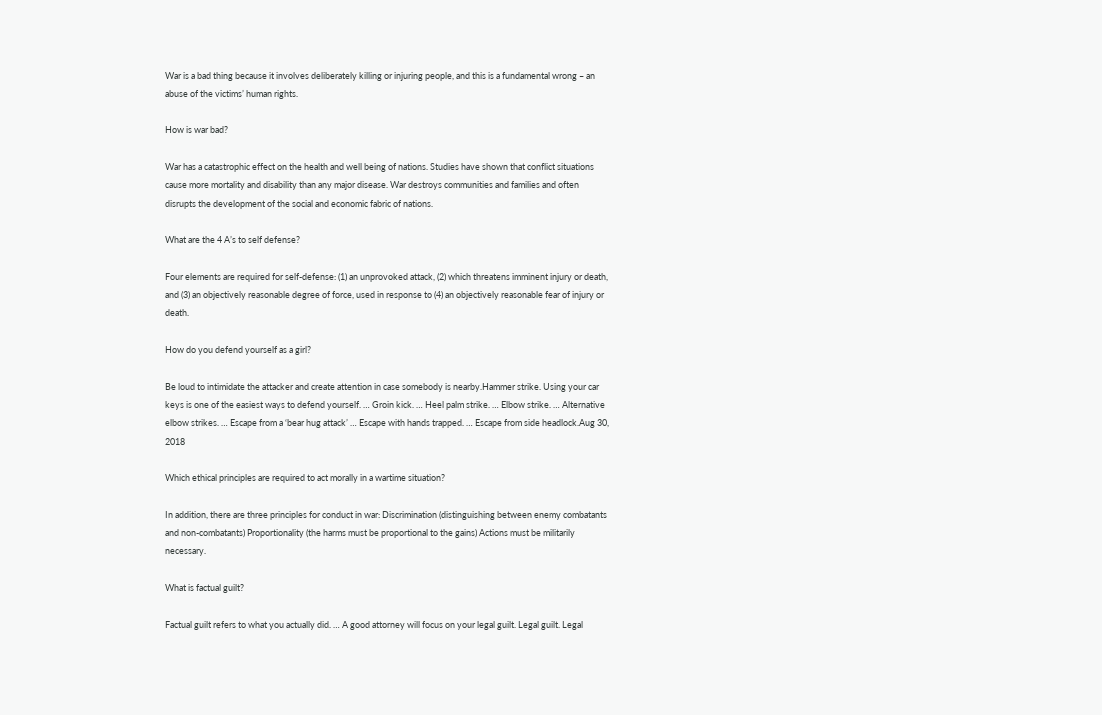War is a bad thing because it involves deliberately killing or injuring people, and this is a fundamental wrong – an abuse of the victims’ human rights.

How is war bad?

War has a catastrophic effect on the health and well being of nations. Studies have shown that conflict situations cause more mortality and disability than any major disease. War destroys communities and families and often disrupts the development of the social and economic fabric of nations.

What are the 4 A’s to self defense?

Four elements are required for self-defense: (1) an unprovoked attack, (2) which threatens imminent injury or death, and (3) an objectively reasonable degree of force, used in response to (4) an objectively reasonable fear of injury or death.

How do you defend yourself as a girl?

Be loud to intimidate the attacker and create attention in case somebody is nearby.Hammer strike. Using your car keys is one of the easiest ways to defend yourself. … Groin kick. … Heel palm strike. … Elbow strike. … Alternative elbow strikes. … Escape from a ‘bear hug attack’ … Escape with hands trapped. … Escape from side headlock.Aug 30, 2018

Which ethical principles are required to act morally in a wartime situation?

In addition, there are three principles for conduct in war: Discrimination (distinguishing between enemy combatants and non-combatants) Proportionality (the harms must be proportional to the gains) Actions must be militarily necessary.

What is factual guilt?

Factual guilt refers to what you actually did. … A good attorney will focus on your legal guilt. Legal guilt. Legal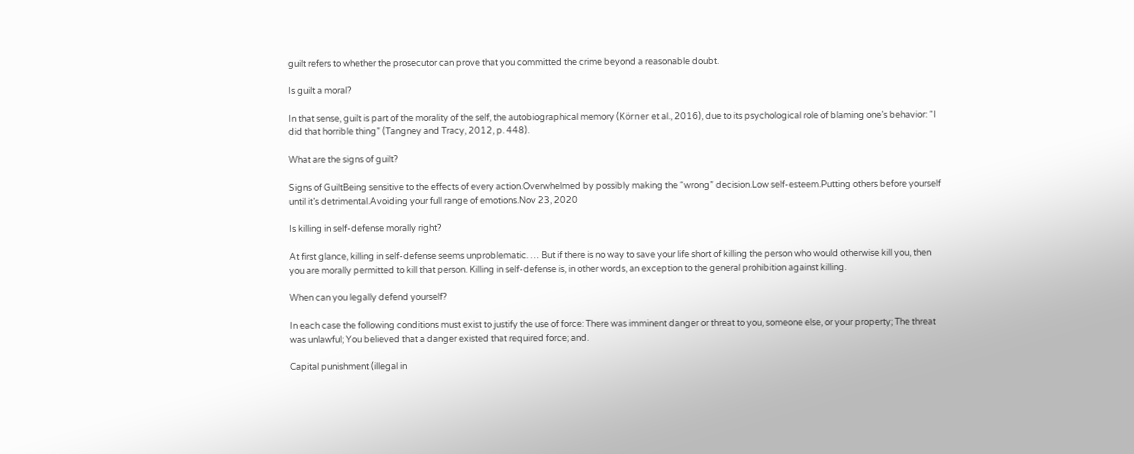guilt refers to whether the prosecutor can prove that you committed the crime beyond a reasonable doubt.

Is guilt a moral?

In that sense, guilt is part of the morality of the self, the autobiographical memory (Körner et al., 2016), due to its psychological role of blaming one’s behavior: “I did that horrible thing” (Tangney and Tracy, 2012, p. 448).

What are the signs of guilt?

Signs of GuiltBeing sensitive to the effects of every action.Overwhelmed by possibly making the “wrong” decision.Low self-esteem.Putting others before yourself until it’s detrimental.Avoiding your full range of emotions.Nov 23, 2020

Is killing in self-defense morally right?

At first glance, killing in self-defense seems unproblematic. … But if there is no way to save your life short of killing the person who would otherwise kill you, then you are morally permitted to kill that person. Killing in self-defense is, in other words, an exception to the general prohibition against killing.

When can you legally defend yourself?

In each case the following conditions must exist to justify the use of force: There was imminent danger or threat to you, someone else, or your property; The threat was unlawful; You believed that a danger existed that required force; and.

Capital punishment (illegal in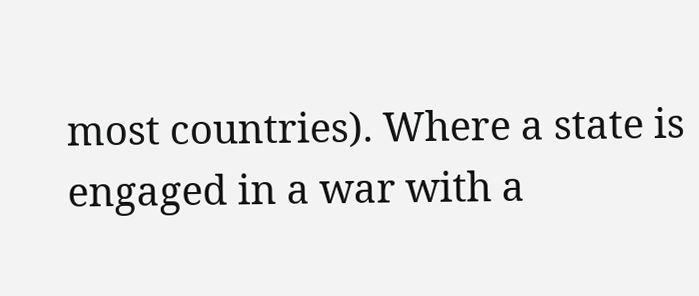most countries). Where a state is engaged in a war with a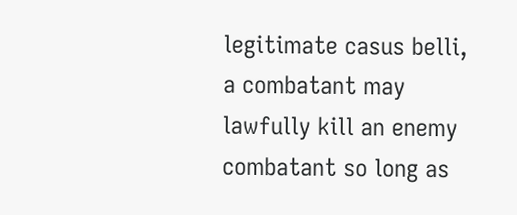legitimate casus belli, a combatant may lawfully kill an enemy combatant so long as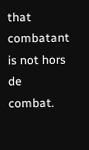that combatant is not hors de combat.